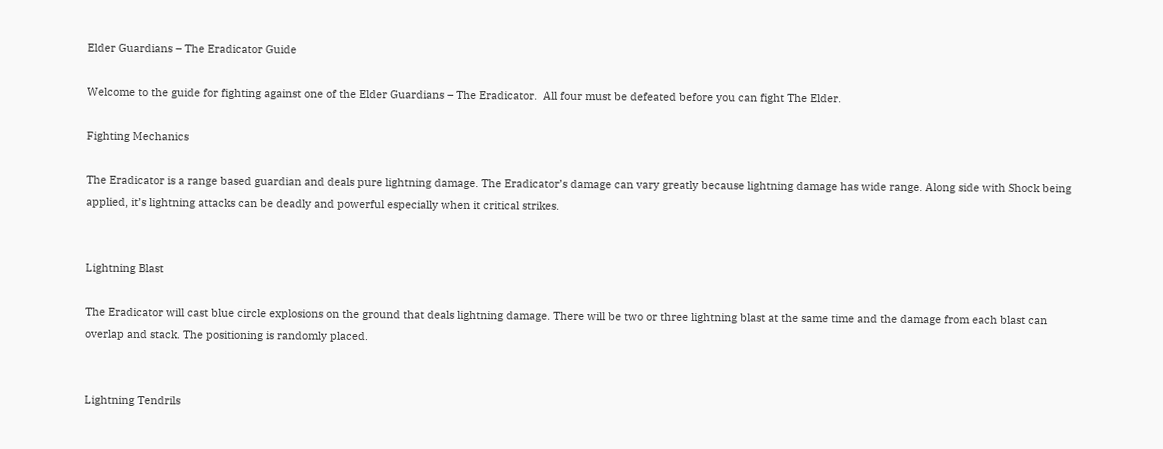Elder Guardians – The Eradicator Guide

Welcome to the guide for fighting against one of the Elder Guardians – The Eradicator.  All four must be defeated before you can fight The Elder.

Fighting Mechanics

The Eradicator is a range based guardian and deals pure lightning damage. The Eradicator’s damage can vary greatly because lightning damage has wide range. Along side with Shock being applied, it’s lightning attacks can be deadly and powerful especially when it critical strikes.


Lightning Blast

The Eradicator will cast blue circle explosions on the ground that deals lightning damage. There will be two or three lightning blast at the same time and the damage from each blast can overlap and stack. The positioning is randomly placed.


Lightning Tendrils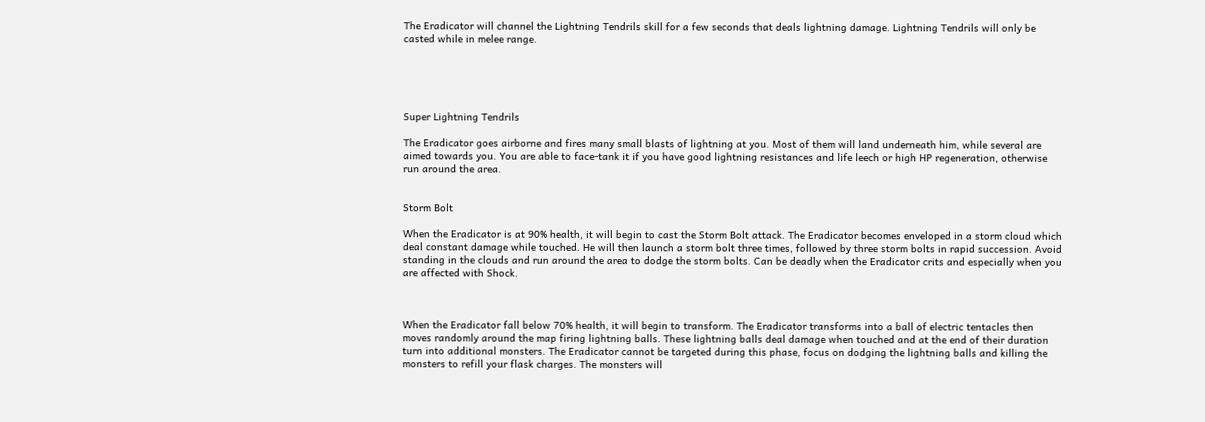The Eradicator will channel the Lightning Tendrils skill for a few seconds that deals lightning damage. Lightning Tendrils will only be casted while in melee range.





Super Lightning Tendrils

The Eradicator goes airborne and fires many small blasts of lightning at you. Most of them will land underneath him, while several are aimed towards you. You are able to face-tank it if you have good lightning resistances and life leech or high HP regeneration, otherwise run around the area.


Storm Bolt

When the Eradicator is at 90% health, it will begin to cast the Storm Bolt attack. The Eradicator becomes enveloped in a storm cloud which deal constant damage while touched. He will then launch a storm bolt three times, followed by three storm bolts in rapid succession. Avoid standing in the clouds and run around the area to dodge the storm bolts. Can be deadly when the Eradicator crits and especially when you are affected with Shock.



When the Eradicator fall below 70% health, it will begin to transform. The Eradicator transforms into a ball of electric tentacles then moves randomly around the map firing lightning balls. These lightning balls deal damage when touched and at the end of their duration turn into additional monsters. The Eradicator cannot be targeted during this phase, focus on dodging the lightning balls and killing the monsters to refill your flask charges. The monsters will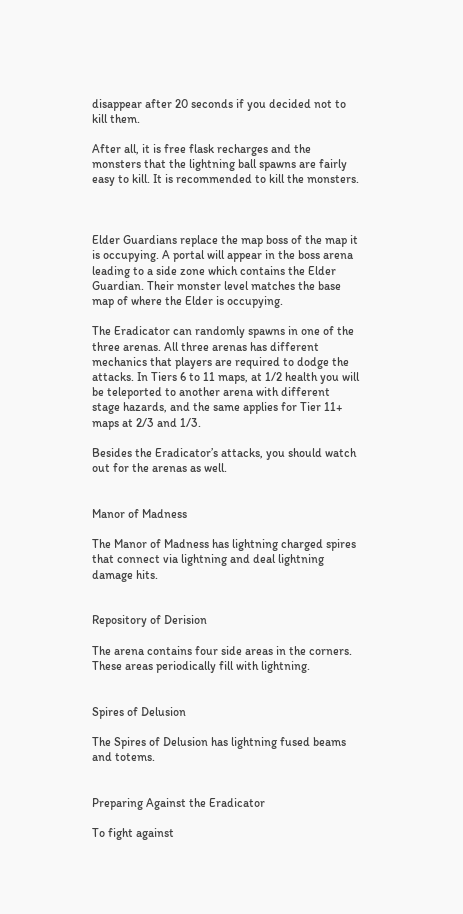disappear after 20 seconds if you decided not to kill them.

After all, it is free flask recharges and the monsters that the lightning ball spawns are fairly easy to kill. It is recommended to kill the monsters.



Elder Guardians replace the map boss of the map it is occupying. A portal will appear in the boss arena leading to a side zone which contains the Elder Guardian. Their monster level matches the base map of where the Elder is occupying.

The Eradicator can randomly spawns in one of the three arenas. All three arenas has different mechanics that players are required to dodge the attacks. In Tiers 6 to 11 maps, at 1/2 health you will be teleported to another arena with different stage hazards, and the same applies for Tier 11+ maps at 2/3 and 1/3.

Besides the Eradicator’s attacks, you should watch out for the arenas as well.


Manor of Madness

The Manor of Madness has lightning charged spires that connect via lightning and deal lightning damage hits.


Repository of Derision

The arena contains four side areas in the corners. These areas periodically fill with lightning.


Spires of Delusion

The Spires of Delusion has lightning fused beams and totems.


Preparing Against the Eradicator

To fight against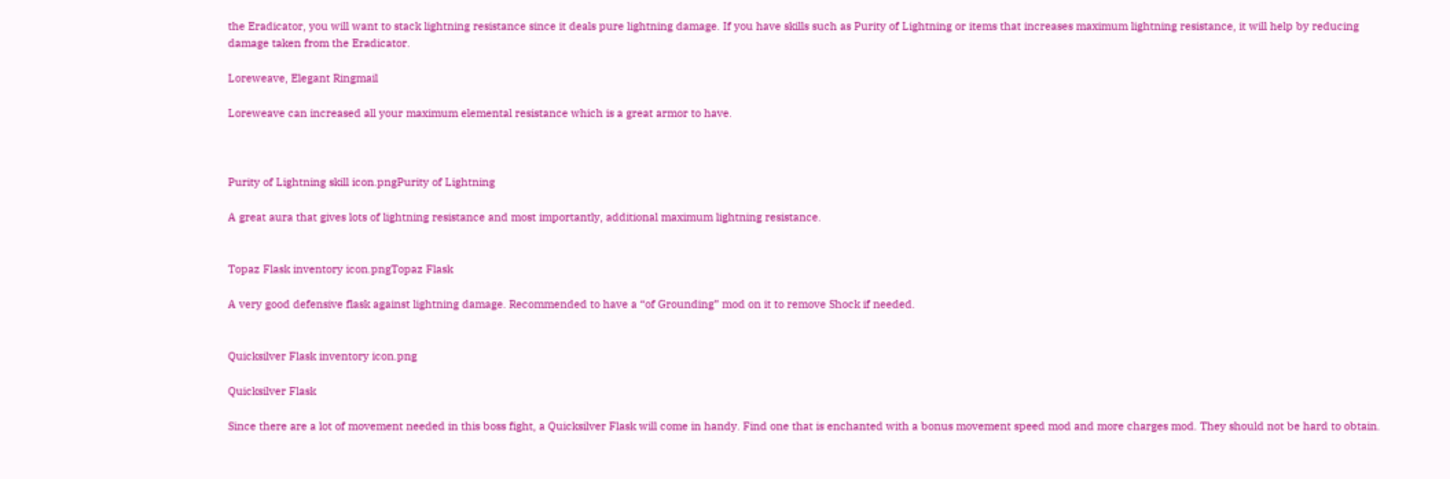the Eradicator, you will want to stack lightning resistance since it deals pure lightning damage. If you have skills such as Purity of Lightning or items that increases maximum lightning resistance, it will help by reducing damage taken from the Eradicator.

Loreweave, Elegant Ringmail

Loreweave can increased all your maximum elemental resistance which is a great armor to have.



Purity of Lightning skill icon.pngPurity of Lightning

A great aura that gives lots of lightning resistance and most importantly, additional maximum lightning resistance.


Topaz Flask inventory icon.pngTopaz Flask

A very good defensive flask against lightning damage. Recommended to have a “of Grounding” mod on it to remove Shock if needed.


Quicksilver Flask inventory icon.png

Quicksilver Flask

Since there are a lot of movement needed in this boss fight, a Quicksilver Flask will come in handy. Find one that is enchanted with a bonus movement speed mod and more charges mod. They should not be hard to obtain.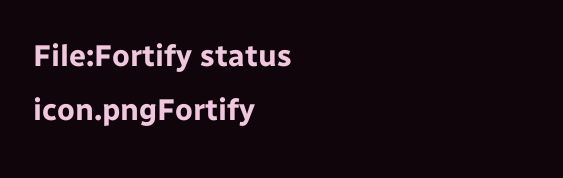File:Fortify status icon.pngFortify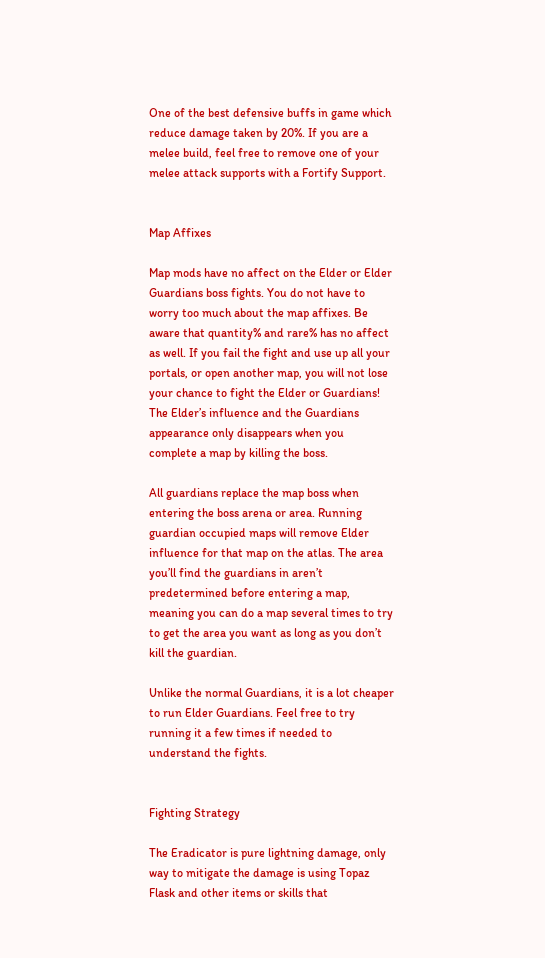One of the best defensive buffs in game which reduce damage taken by 20%. If you are a melee build, feel free to remove one of your melee attack supports with a Fortify Support.


Map Affixes

Map mods have no affect on the Elder or Elder Guardians boss fights. You do not have to worry too much about the map affixes. Be aware that quantity% and rare% has no affect as well. If you fail the fight and use up all your portals, or open another map, you will not lose your chance to fight the Elder or Guardians! The Elder’s influence and the Guardians appearance only disappears when you complete a map by killing the boss.

All guardians replace the map boss when entering the boss arena or area. Running guardian occupied maps will remove Elder influence for that map on the atlas. The area you’ll find the guardians in aren’t predetermined before entering a map, meaning you can do a map several times to try to get the area you want as long as you don’t kill the guardian.

Unlike the normal Guardians, it is a lot cheaper to run Elder Guardians. Feel free to try running it a few times if needed to understand the fights.


Fighting Strategy

The Eradicator is pure lightning damage, only way to mitigate the damage is using Topaz Flask and other items or skills that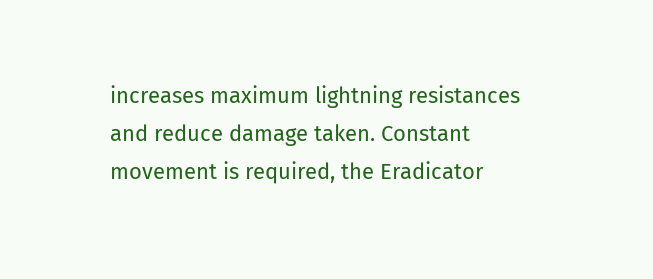increases maximum lightning resistances and reduce damage taken. Constant movement is required, the Eradicator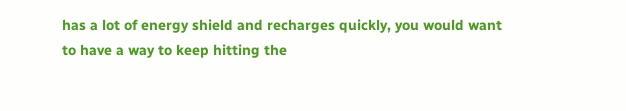has a lot of energy shield and recharges quickly, you would want to have a way to keep hitting the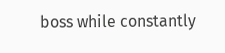boss while constantly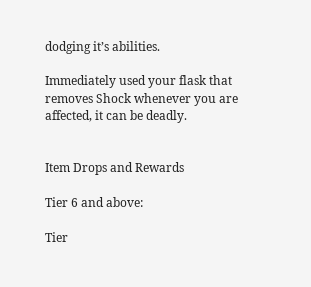dodging it’s abilities.

Immediately used your flask that removes Shock whenever you are affected, it can be deadly.


Item Drops and Rewards

Tier 6 and above:

Tier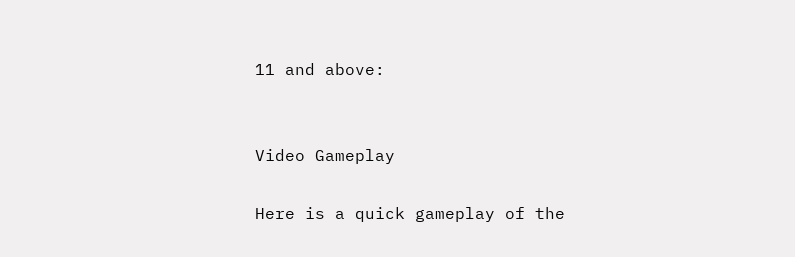11 and above:


Video Gameplay

Here is a quick gameplay of the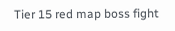Tier 15 red map boss fight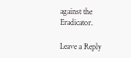against the Eradicator.

Leave a Reply